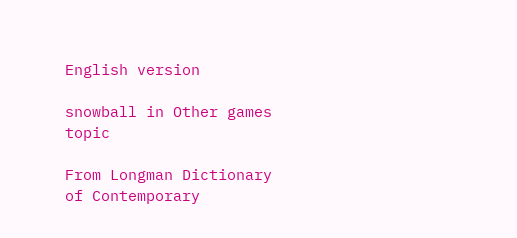English version

snowball in Other games topic

From Longman Dictionary of Contemporary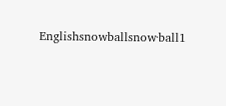Englishsnowballsnow‧ball1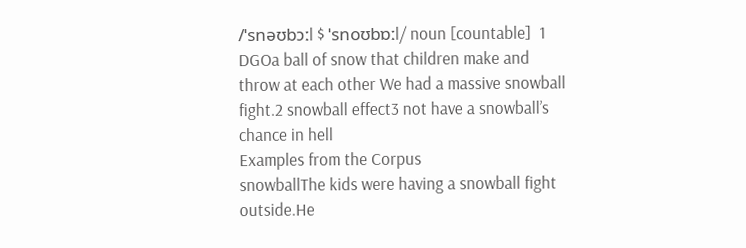/ˈsnəʊbɔːl $ ˈsnoʊbɒːl/ noun [countable]  1 DGOa ball of snow that children make and throw at each other We had a massive snowball fight.2 snowball effect3 not have a snowball’s chance in hell
Examples from the Corpus
snowballThe kids were having a snowball fight outside.He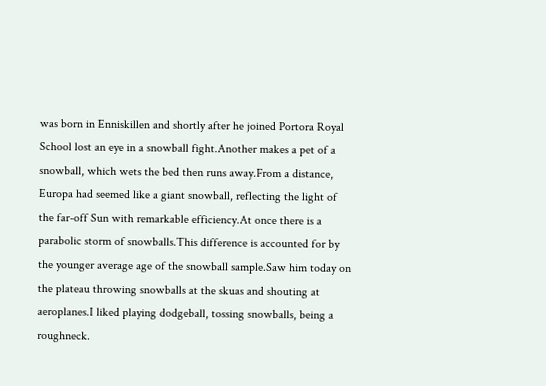was born in Enniskillen and shortly after he joined Portora Royal School lost an eye in a snowball fight.Another makes a pet of a snowball, which wets the bed then runs away.From a distance, Europa had seemed like a giant snowball, reflecting the light of the far-off Sun with remarkable efficiency.At once there is a parabolic storm of snowballs.This difference is accounted for by the younger average age of the snowball sample.Saw him today on the plateau throwing snowballs at the skuas and shouting at aeroplanes.I liked playing dodgeball, tossing snowballs, being a roughneck.